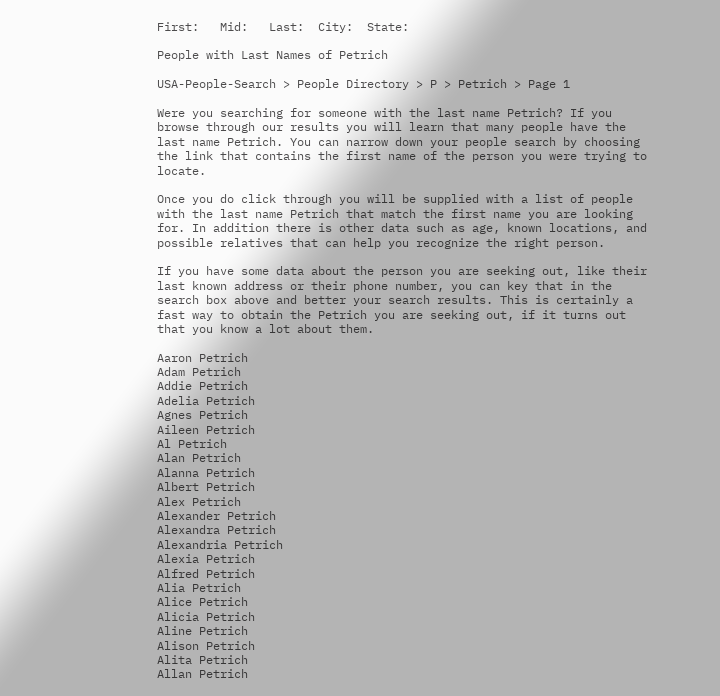First:   Mid:   Last:  City:  State:

People with Last Names of Petrich

USA-People-Search > People Directory > P > Petrich > Page 1

Were you searching for someone with the last name Petrich? If you browse through our results you will learn that many people have the last name Petrich. You can narrow down your people search by choosing the link that contains the first name of the person you were trying to locate.

Once you do click through you will be supplied with a list of people with the last name Petrich that match the first name you are looking for. In addition there is other data such as age, known locations, and possible relatives that can help you recognize the right person.

If you have some data about the person you are seeking out, like their last known address or their phone number, you can key that in the search box above and better your search results. This is certainly a fast way to obtain the Petrich you are seeking out, if it turns out that you know a lot about them.

Aaron Petrich
Adam Petrich
Addie Petrich
Adelia Petrich
Agnes Petrich
Aileen Petrich
Al Petrich
Alan Petrich
Alanna Petrich
Albert Petrich
Alex Petrich
Alexander Petrich
Alexandra Petrich
Alexandria Petrich
Alexia Petrich
Alfred Petrich
Alia Petrich
Alice Petrich
Alicia Petrich
Aline Petrich
Alison Petrich
Alita Petrich
Allan Petrich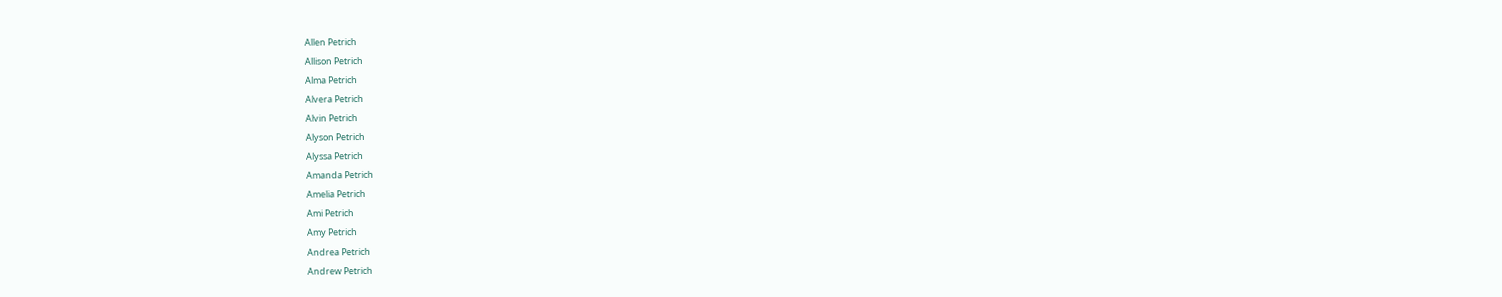Allen Petrich
Allison Petrich
Alma Petrich
Alvera Petrich
Alvin Petrich
Alyson Petrich
Alyssa Petrich
Amanda Petrich
Amelia Petrich
Ami Petrich
Amy Petrich
Andrea Petrich
Andrew Petrich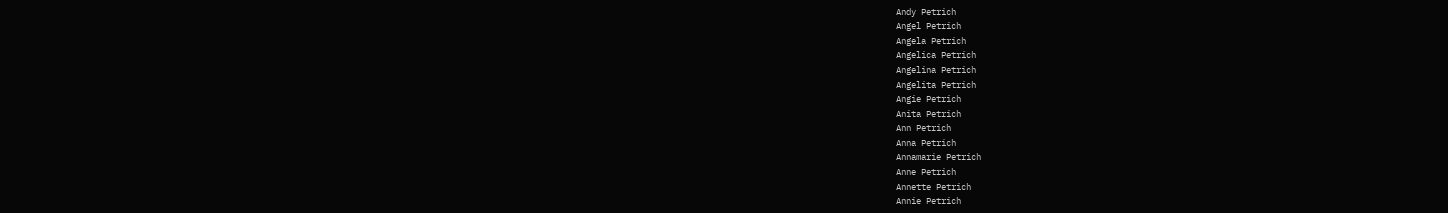Andy Petrich
Angel Petrich
Angela Petrich
Angelica Petrich
Angelina Petrich
Angelita Petrich
Angie Petrich
Anita Petrich
Ann Petrich
Anna Petrich
Annamarie Petrich
Anne Petrich
Annette Petrich
Annie Petrich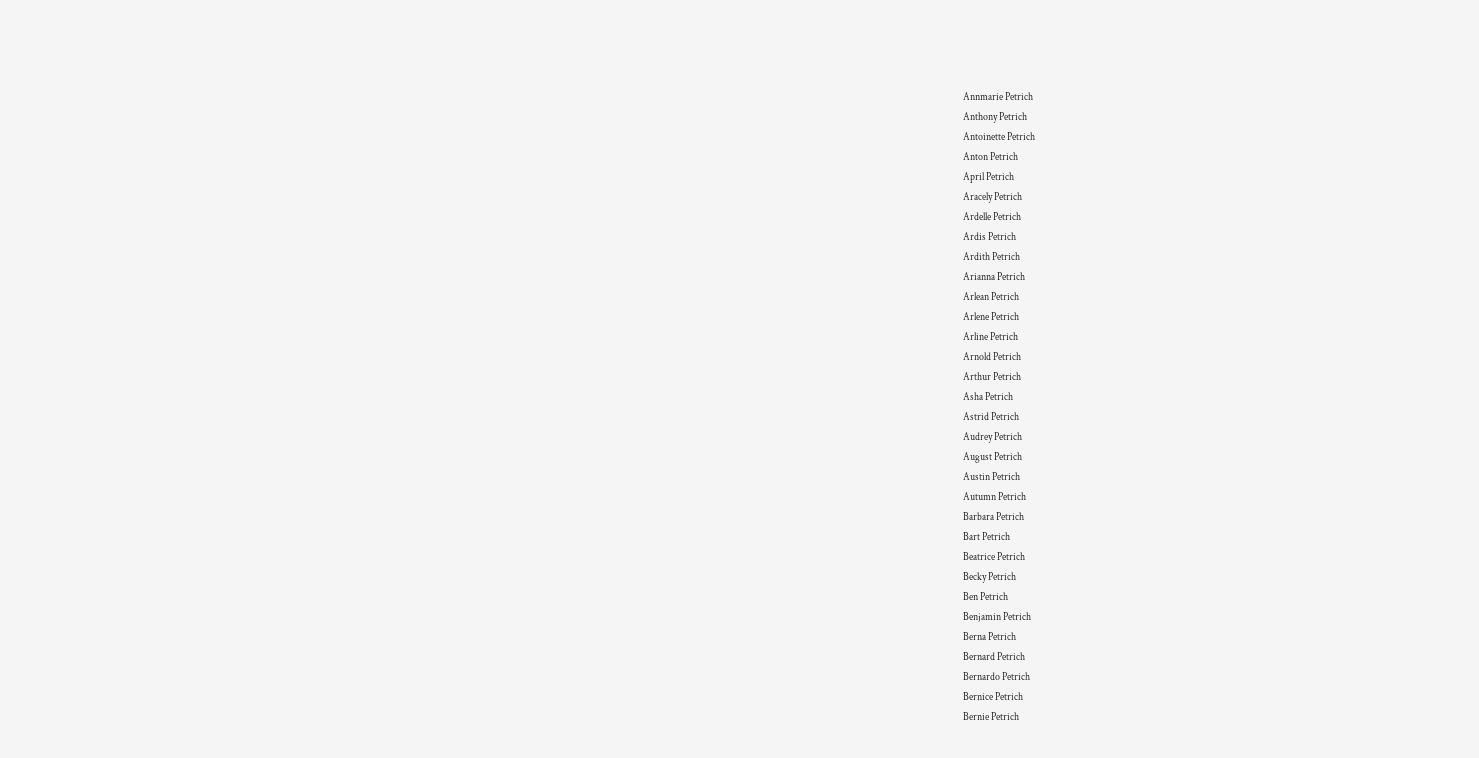Annmarie Petrich
Anthony Petrich
Antoinette Petrich
Anton Petrich
April Petrich
Aracely Petrich
Ardelle Petrich
Ardis Petrich
Ardith Petrich
Arianna Petrich
Arlean Petrich
Arlene Petrich
Arline Petrich
Arnold Petrich
Arthur Petrich
Asha Petrich
Astrid Petrich
Audrey Petrich
August Petrich
Austin Petrich
Autumn Petrich
Barbara Petrich
Bart Petrich
Beatrice Petrich
Becky Petrich
Ben Petrich
Benjamin Petrich
Berna Petrich
Bernard Petrich
Bernardo Petrich
Bernice Petrich
Bernie Petrich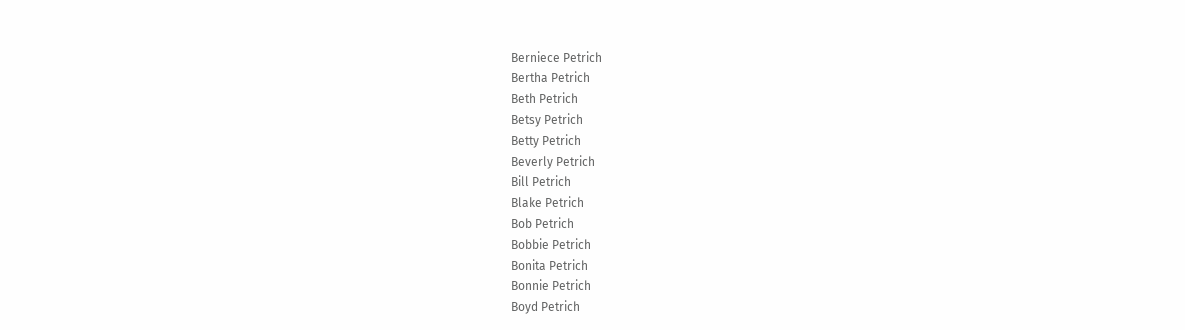Berniece Petrich
Bertha Petrich
Beth Petrich
Betsy Petrich
Betty Petrich
Beverly Petrich
Bill Petrich
Blake Petrich
Bob Petrich
Bobbie Petrich
Bonita Petrich
Bonnie Petrich
Boyd Petrich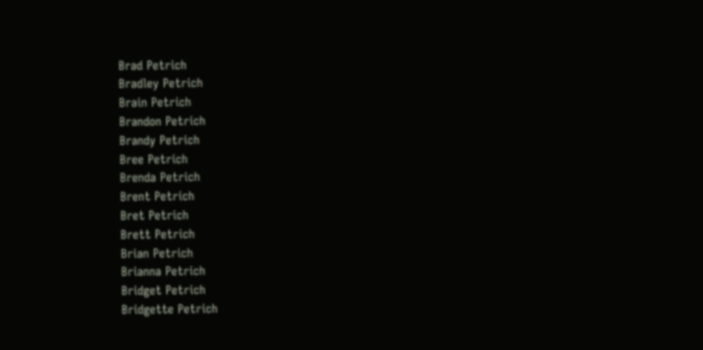Brad Petrich
Bradley Petrich
Brain Petrich
Brandon Petrich
Brandy Petrich
Bree Petrich
Brenda Petrich
Brent Petrich
Bret Petrich
Brett Petrich
Brian Petrich
Brianna Petrich
Bridget Petrich
Bridgette Petrich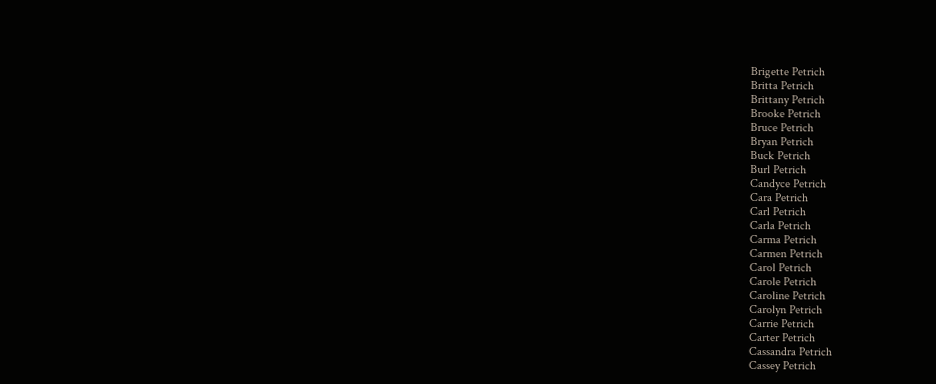Brigette Petrich
Britta Petrich
Brittany Petrich
Brooke Petrich
Bruce Petrich
Bryan Petrich
Buck Petrich
Burl Petrich
Candyce Petrich
Cara Petrich
Carl Petrich
Carla Petrich
Carma Petrich
Carmen Petrich
Carol Petrich
Carole Petrich
Caroline Petrich
Carolyn Petrich
Carrie Petrich
Carter Petrich
Cassandra Petrich
Cassey Petrich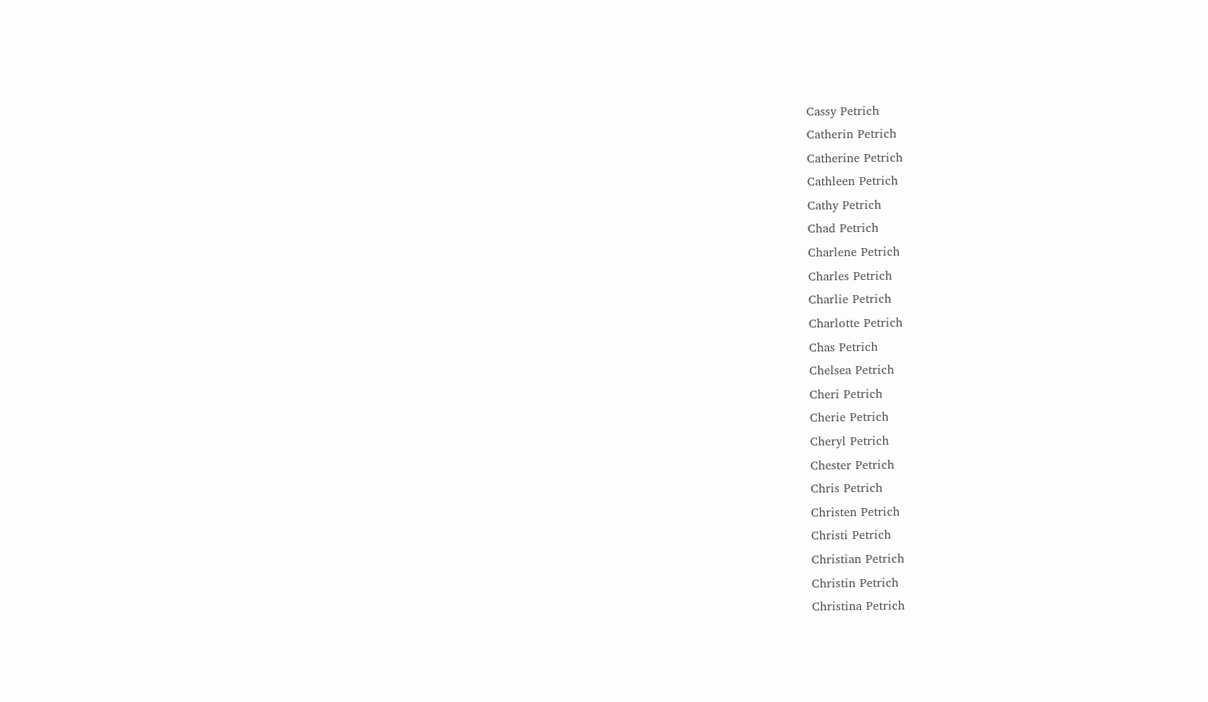Cassy Petrich
Catherin Petrich
Catherine Petrich
Cathleen Petrich
Cathy Petrich
Chad Petrich
Charlene Petrich
Charles Petrich
Charlie Petrich
Charlotte Petrich
Chas Petrich
Chelsea Petrich
Cheri Petrich
Cherie Petrich
Cheryl Petrich
Chester Petrich
Chris Petrich
Christen Petrich
Christi Petrich
Christian Petrich
Christin Petrich
Christina Petrich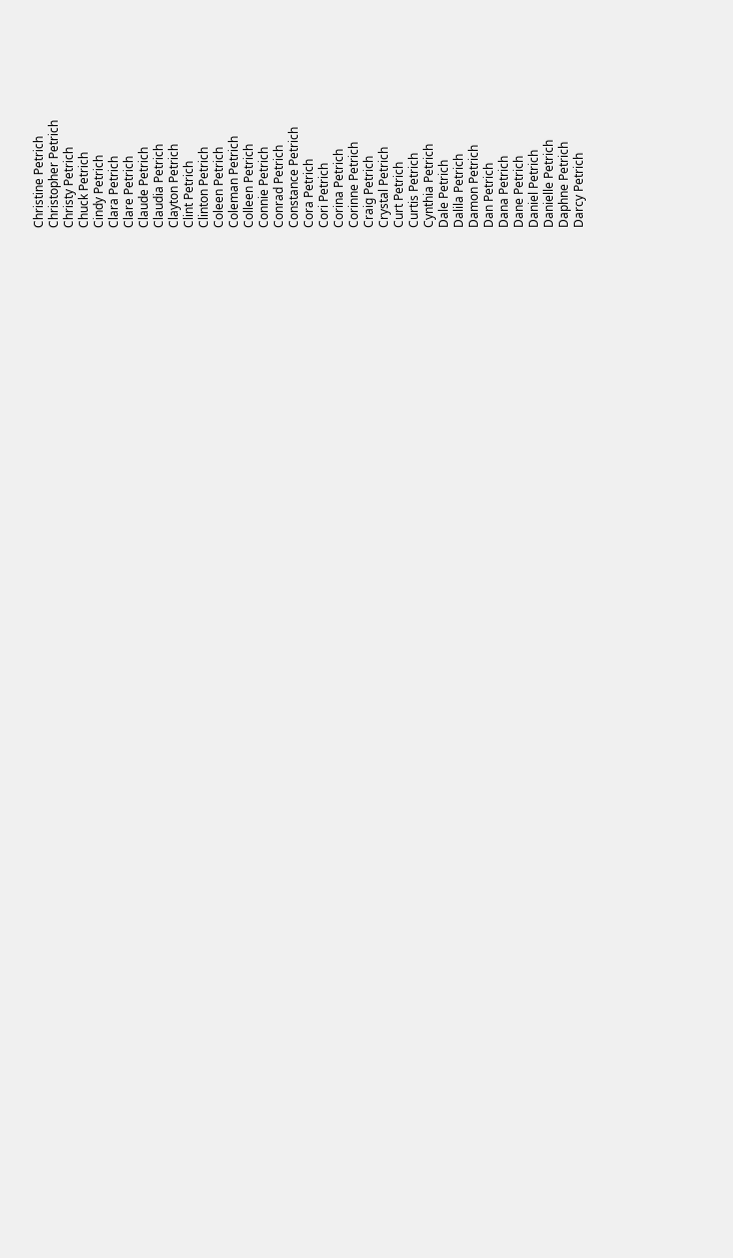Christine Petrich
Christopher Petrich
Christy Petrich
Chuck Petrich
Cindy Petrich
Clara Petrich
Clare Petrich
Claude Petrich
Claudia Petrich
Clayton Petrich
Clint Petrich
Clinton Petrich
Coleen Petrich
Coleman Petrich
Colleen Petrich
Connie Petrich
Conrad Petrich
Constance Petrich
Cora Petrich
Cori Petrich
Corina Petrich
Corinne Petrich
Craig Petrich
Crystal Petrich
Curt Petrich
Curtis Petrich
Cynthia Petrich
Dale Petrich
Dalila Petrich
Damon Petrich
Dan Petrich
Dana Petrich
Dane Petrich
Daniel Petrich
Danielle Petrich
Daphne Petrich
Darcy Petrich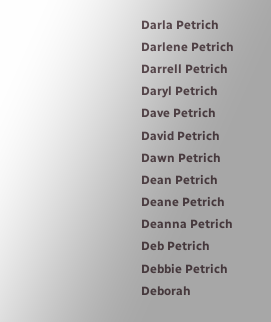Darla Petrich
Darlene Petrich
Darrell Petrich
Daryl Petrich
Dave Petrich
David Petrich
Dawn Petrich
Dean Petrich
Deane Petrich
Deanna Petrich
Deb Petrich
Debbie Petrich
Deborah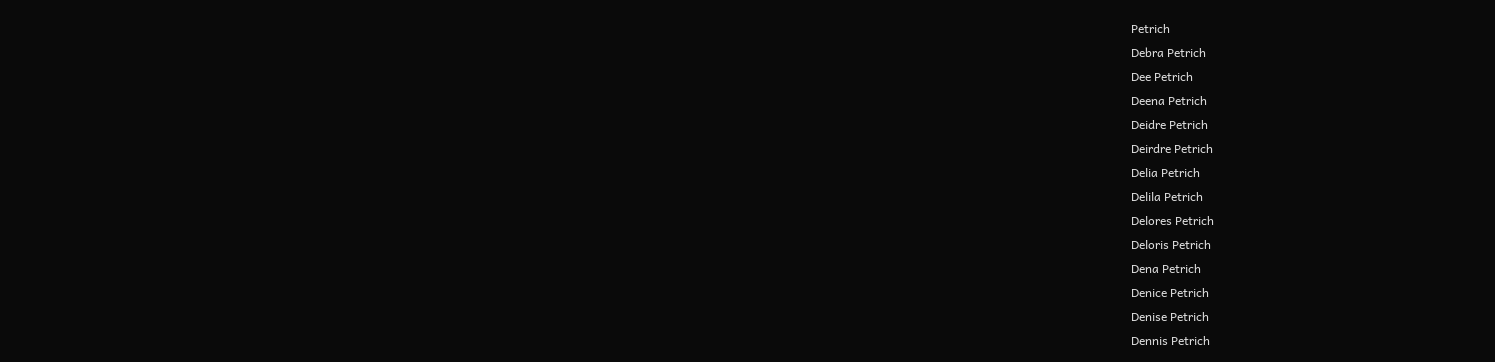Petrich
Debra Petrich
Dee Petrich
Deena Petrich
Deidre Petrich
Deirdre Petrich
Delia Petrich
Delila Petrich
Delores Petrich
Deloris Petrich
Dena Petrich
Denice Petrich
Denise Petrich
Dennis Petrich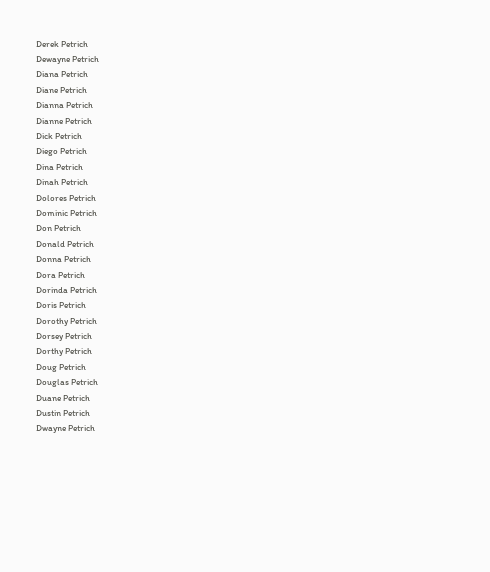Derek Petrich
Dewayne Petrich
Diana Petrich
Diane Petrich
Dianna Petrich
Dianne Petrich
Dick Petrich
Diego Petrich
Dina Petrich
Dinah Petrich
Dolores Petrich
Dominic Petrich
Don Petrich
Donald Petrich
Donna Petrich
Dora Petrich
Dorinda Petrich
Doris Petrich
Dorothy Petrich
Dorsey Petrich
Dorthy Petrich
Doug Petrich
Douglas Petrich
Duane Petrich
Dustin Petrich
Dwayne Petrich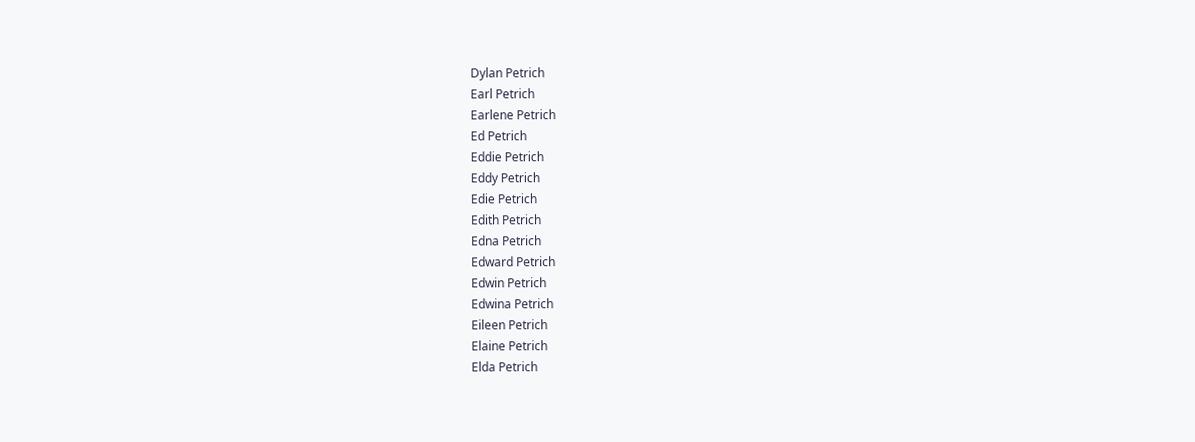Dylan Petrich
Earl Petrich
Earlene Petrich
Ed Petrich
Eddie Petrich
Eddy Petrich
Edie Petrich
Edith Petrich
Edna Petrich
Edward Petrich
Edwin Petrich
Edwina Petrich
Eileen Petrich
Elaine Petrich
Elda Petrich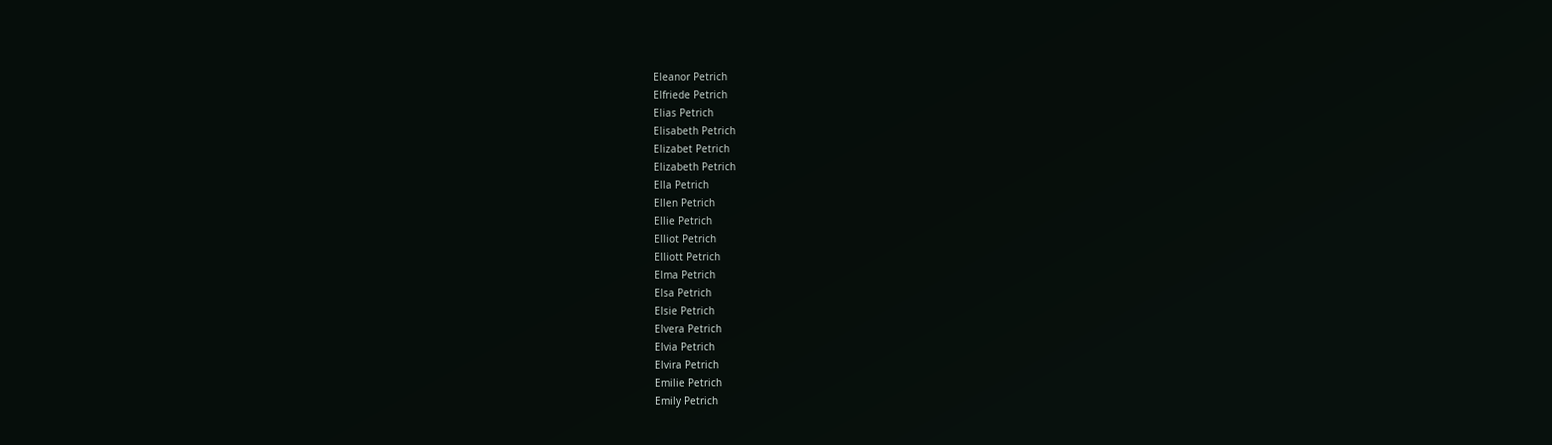Eleanor Petrich
Elfriede Petrich
Elias Petrich
Elisabeth Petrich
Elizabet Petrich
Elizabeth Petrich
Ella Petrich
Ellen Petrich
Ellie Petrich
Elliot Petrich
Elliott Petrich
Elma Petrich
Elsa Petrich
Elsie Petrich
Elvera Petrich
Elvia Petrich
Elvira Petrich
Emilie Petrich
Emily Petrich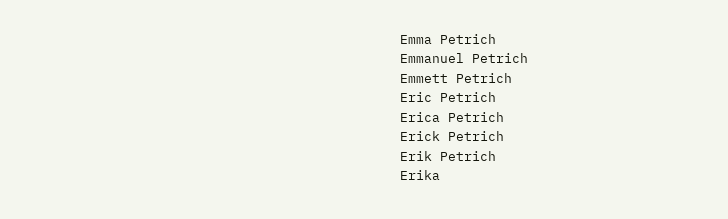Emma Petrich
Emmanuel Petrich
Emmett Petrich
Eric Petrich
Erica Petrich
Erick Petrich
Erik Petrich
Erika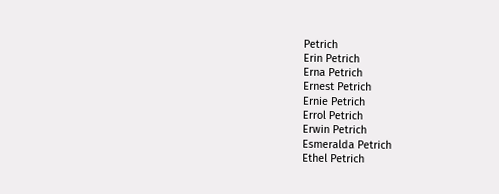Petrich
Erin Petrich
Erna Petrich
Ernest Petrich
Ernie Petrich
Errol Petrich
Erwin Petrich
Esmeralda Petrich
Ethel Petrich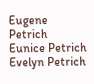Eugene Petrich
Eunice Petrich
Evelyn Petrich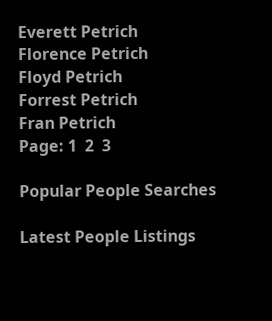Everett Petrich
Florence Petrich
Floyd Petrich
Forrest Petrich
Fran Petrich
Page: 1  2  3

Popular People Searches

Latest People Listings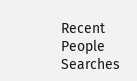Recent People Searches